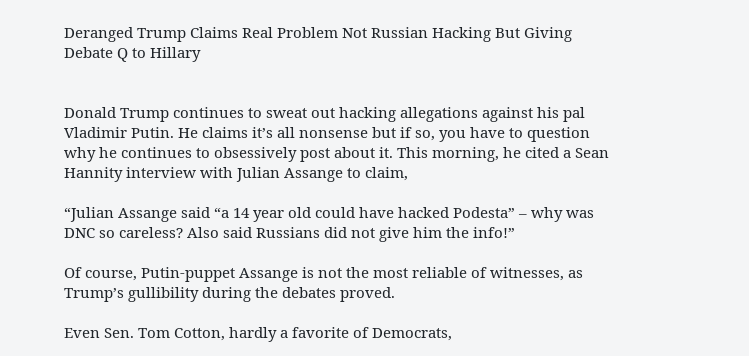Deranged Trump Claims Real Problem Not Russian Hacking But Giving Debate Q to Hillary


Donald Trump continues to sweat out hacking allegations against his pal Vladimir Putin. He claims it’s all nonsense but if so, you have to question why he continues to obsessively post about it. This morning, he cited a Sean Hannity interview with Julian Assange to claim,

“Julian Assange said “a 14 year old could have hacked Podesta” – why was DNC so careless? Also said Russians did not give him the info!”

Of course, Putin-puppet Assange is not the most reliable of witnesses, as Trump’s gullibility during the debates proved.

Even Sen. Tom Cotton, hardly a favorite of Democrats,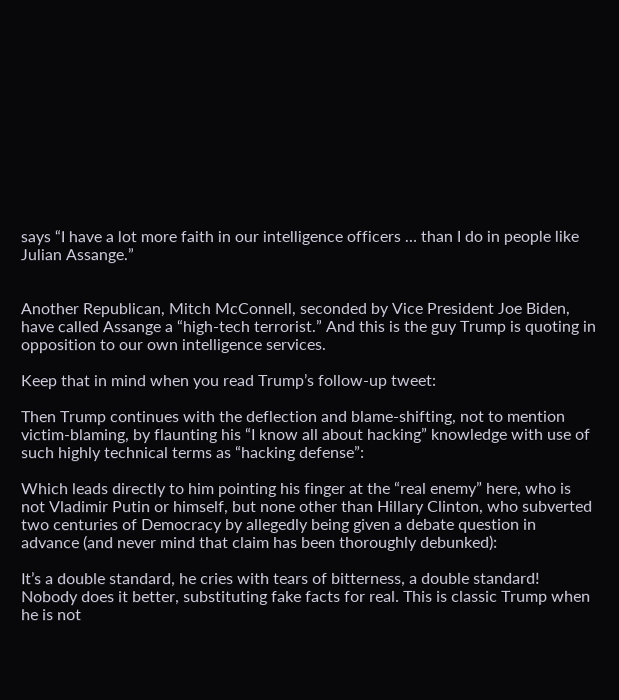says “I have a lot more faith in our intelligence officers … than I do in people like Julian Assange.”


Another Republican, Mitch McConnell, seconded by Vice President Joe Biden, have called Assange a “high-tech terrorist.” And this is the guy Trump is quoting in opposition to our own intelligence services.

Keep that in mind when you read Trump’s follow-up tweet:

Then Trump continues with the deflection and blame-shifting, not to mention victim-blaming, by flaunting his “I know all about hacking” knowledge with use of such highly technical terms as “hacking defense”:

Which leads directly to him pointing his finger at the “real enemy” here, who is not Vladimir Putin or himself, but none other than Hillary Clinton, who subverted two centuries of Democracy by allegedly being given a debate question in advance (and never mind that claim has been thoroughly debunked):

It’s a double standard, he cries with tears of bitterness, a double standard! Nobody does it better, substituting fake facts for real. This is classic Trump when he is not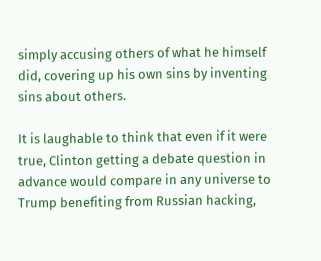simply accusing others of what he himself did, covering up his own sins by inventing sins about others.

It is laughable to think that even if it were true, Clinton getting a debate question in advance would compare in any universe to Trump benefiting from Russian hacking,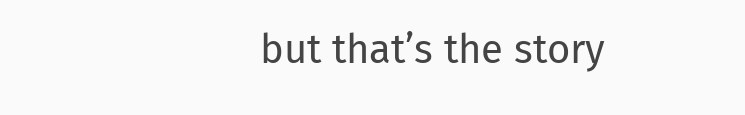but that’s the story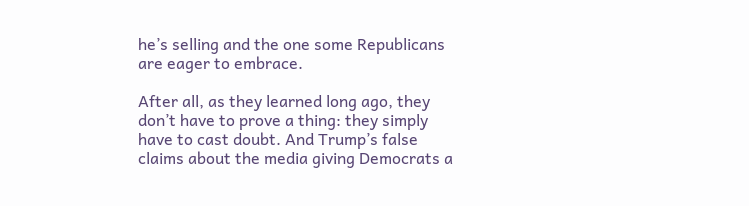he’s selling and the one some Republicans are eager to embrace.

After all, as they learned long ago, they don’t have to prove a thing: they simply have to cast doubt. And Trump’s false claims about the media giving Democrats a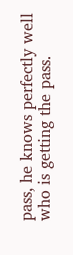pass, he knows perfectly well who is getting the pass.